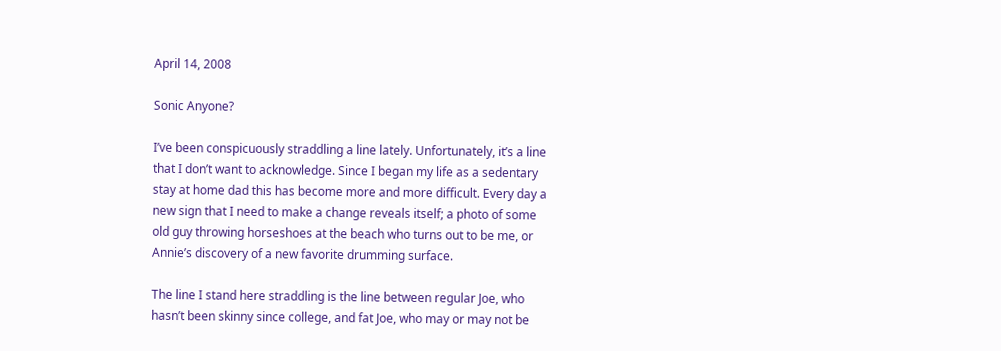April 14, 2008

Sonic Anyone?

I’ve been conspicuously straddling a line lately. Unfortunately, it’s a line that I don’t want to acknowledge. Since I began my life as a sedentary stay at home dad this has become more and more difficult. Every day a new sign that I need to make a change reveals itself; a photo of some old guy throwing horseshoes at the beach who turns out to be me, or Annie’s discovery of a new favorite drumming surface.

The line I stand here straddling is the line between regular Joe, who hasn’t been skinny since college, and fat Joe, who may or may not be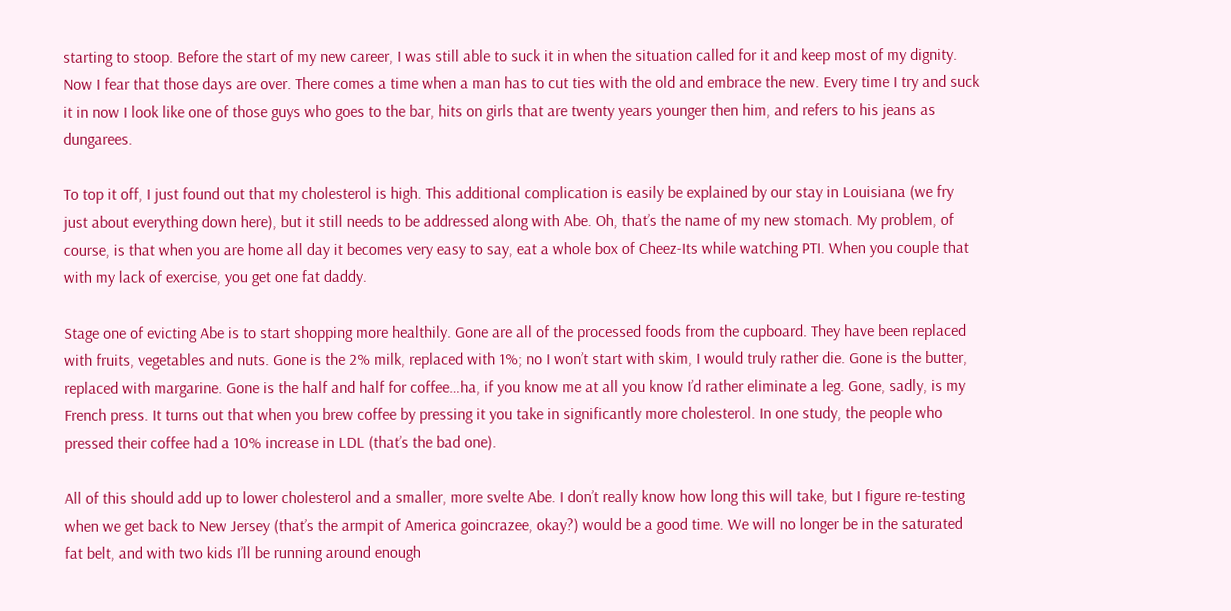starting to stoop. Before the start of my new career, I was still able to suck it in when the situation called for it and keep most of my dignity. Now I fear that those days are over. There comes a time when a man has to cut ties with the old and embrace the new. Every time I try and suck it in now I look like one of those guys who goes to the bar, hits on girls that are twenty years younger then him, and refers to his jeans as dungarees.

To top it off, I just found out that my cholesterol is high. This additional complication is easily be explained by our stay in Louisiana (we fry just about everything down here), but it still needs to be addressed along with Abe. Oh, that’s the name of my new stomach. My problem, of course, is that when you are home all day it becomes very easy to say, eat a whole box of Cheez-Its while watching PTI. When you couple that with my lack of exercise, you get one fat daddy.

Stage one of evicting Abe is to start shopping more healthily. Gone are all of the processed foods from the cupboard. They have been replaced with fruits, vegetables and nuts. Gone is the 2% milk, replaced with 1%; no I won’t start with skim, I would truly rather die. Gone is the butter, replaced with margarine. Gone is the half and half for coffee…ha, if you know me at all you know I’d rather eliminate a leg. Gone, sadly, is my French press. It turns out that when you brew coffee by pressing it you take in significantly more cholesterol. In one study, the people who pressed their coffee had a 10% increase in LDL (that’s the bad one).

All of this should add up to lower cholesterol and a smaller, more svelte Abe. I don’t really know how long this will take, but I figure re-testing when we get back to New Jersey (that’s the armpit of America goincrazee, okay?) would be a good time. We will no longer be in the saturated fat belt, and with two kids I’ll be running around enough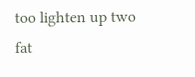too lighten up two fat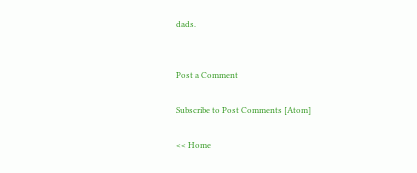dads.


Post a Comment

Subscribe to Post Comments [Atom]

<< Home